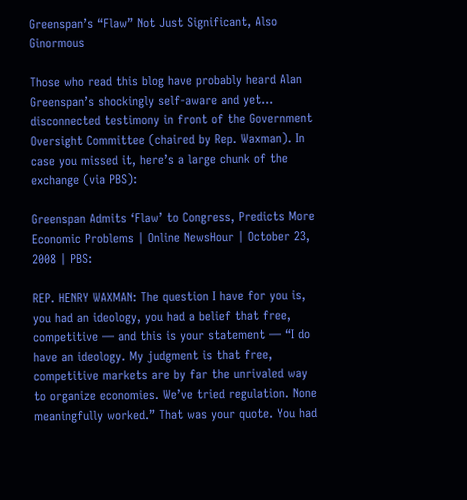Greenspan’s “Flaw” Not Just Significant, Also Ginormous

Those who read this blog have probably heard Alan Greenspan’s shockingly self-aware and yet… disconnected testimony in front of the Government Oversight Committee (chaired by Rep. Waxman). In case you missed it, here’s a large chunk of the exchange (via PBS):

Greenspan Admits ‘Flaw’ to Congress, Predicts More Economic Problems | Online NewsHour | October 23, 2008 | PBS:

REP. HENRY WAXMAN: The question I have for you is, you had an ideology, you had a belief that free, competitive — and this is your statement — “I do have an ideology. My judgment is that free, competitive markets are by far the unrivaled way to organize economies. We’ve tried regulation. None meaningfully worked.” That was your quote. You had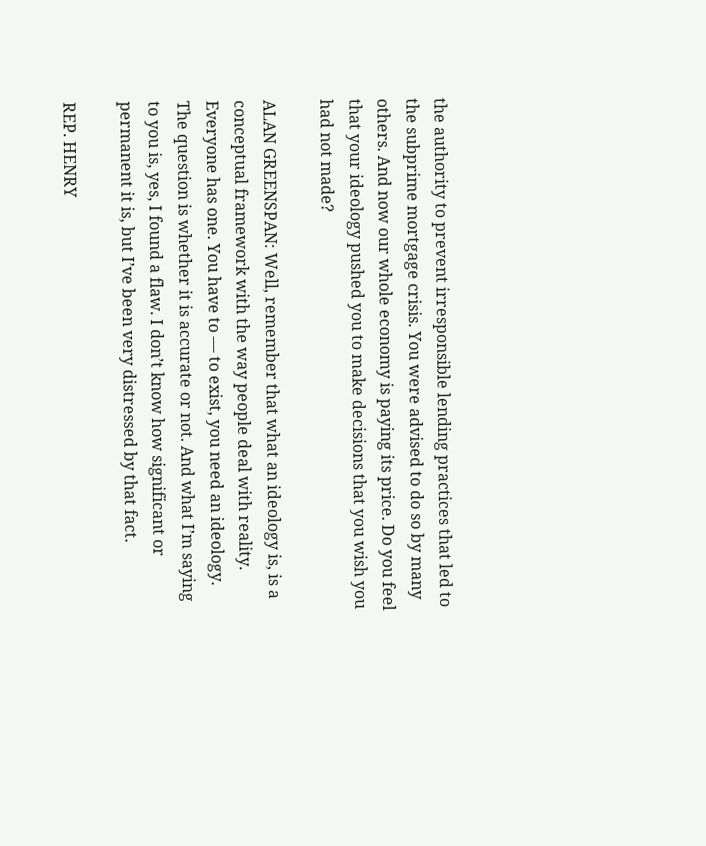the authority to prevent irresponsible lending practices that led to the subprime mortgage crisis. You were advised to do so by many others. And now our whole economy is paying its price. Do you feel that your ideology pushed you to make decisions that you wish you had not made?

ALAN GREENSPAN: Well, remember that what an ideology is, is a conceptual framework with the way people deal with reality. Everyone has one. You have to — to exist, you need an ideology. The question is whether it is accurate or not. And what I’m saying to you is, yes, I found a flaw. I don’t know how significant or permanent it is, but I’ve been very distressed by that fact.

REP. HENRY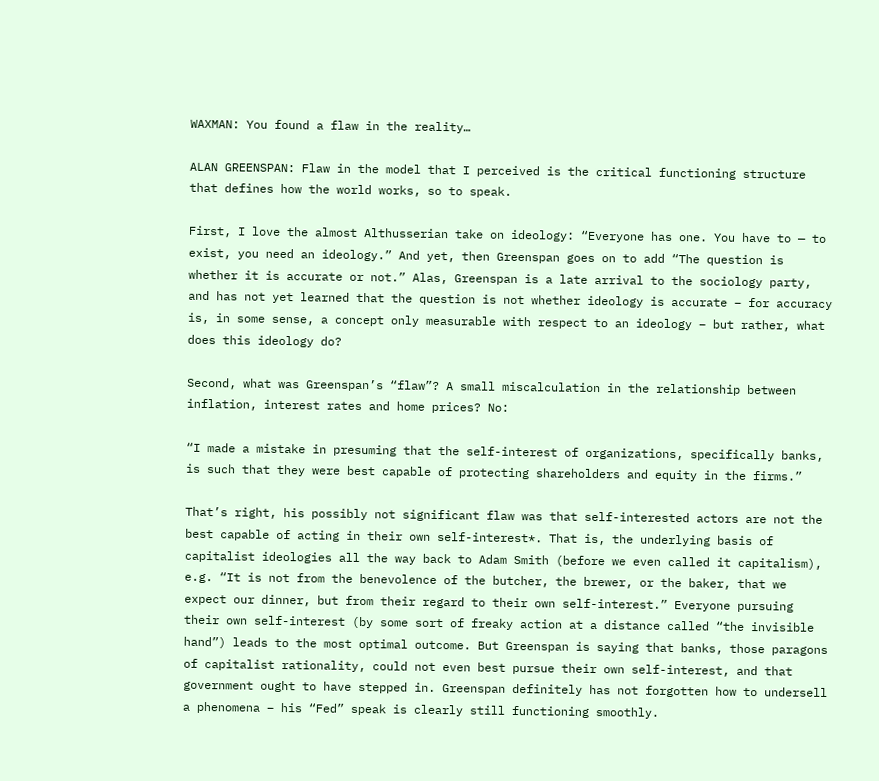WAXMAN: You found a flaw in the reality…

ALAN GREENSPAN: Flaw in the model that I perceived is the critical functioning structure that defines how the world works, so to speak.

First, I love the almost Althusserian take on ideology: “Everyone has one. You have to — to exist, you need an ideology.” And yet, then Greenspan goes on to add “The question is whether it is accurate or not.” Alas, Greenspan is a late arrival to the sociology party, and has not yet learned that the question is not whether ideology is accurate – for accuracy is, in some sense, a concept only measurable with respect to an ideology – but rather, what does this ideology do?

Second, what was Greenspan’s “flaw”? A small miscalculation in the relationship between inflation, interest rates and home prices? No:

“I made a mistake in presuming that the self-interest of organizations, specifically banks, is such that they were best capable of protecting shareholders and equity in the firms.”

That’s right, his possibly not significant flaw was that self-interested actors are not the best capable of acting in their own self-interest*. That is, the underlying basis of capitalist ideologies all the way back to Adam Smith (before we even called it capitalism), e.g. “It is not from the benevolence of the butcher, the brewer, or the baker, that we expect our dinner, but from their regard to their own self-interest.” Everyone pursuing their own self-interest (by some sort of freaky action at a distance called “the invisible hand”) leads to the most optimal outcome. But Greenspan is saying that banks, those paragons of capitalist rationality, could not even best pursue their own self-interest, and that government ought to have stepped in. Greenspan definitely has not forgotten how to undersell a phenomena – his “Fed” speak is clearly still functioning smoothly.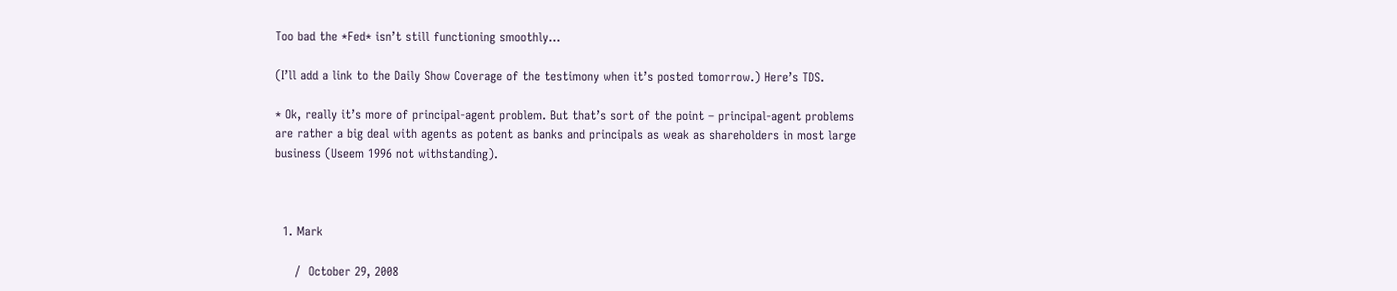Too bad the *Fed* isn’t still functioning smoothly…

(I’ll add a link to the Daily Show Coverage of the testimony when it’s posted tomorrow.) Here’s TDS.

* Ok, really it’s more of principal-agent problem. But that’s sort of the point – principal-agent problems are rather a big deal with agents as potent as banks and principals as weak as shareholders in most large business (Useem 1996 not withstanding).



  1. Mark

     /  October 29, 2008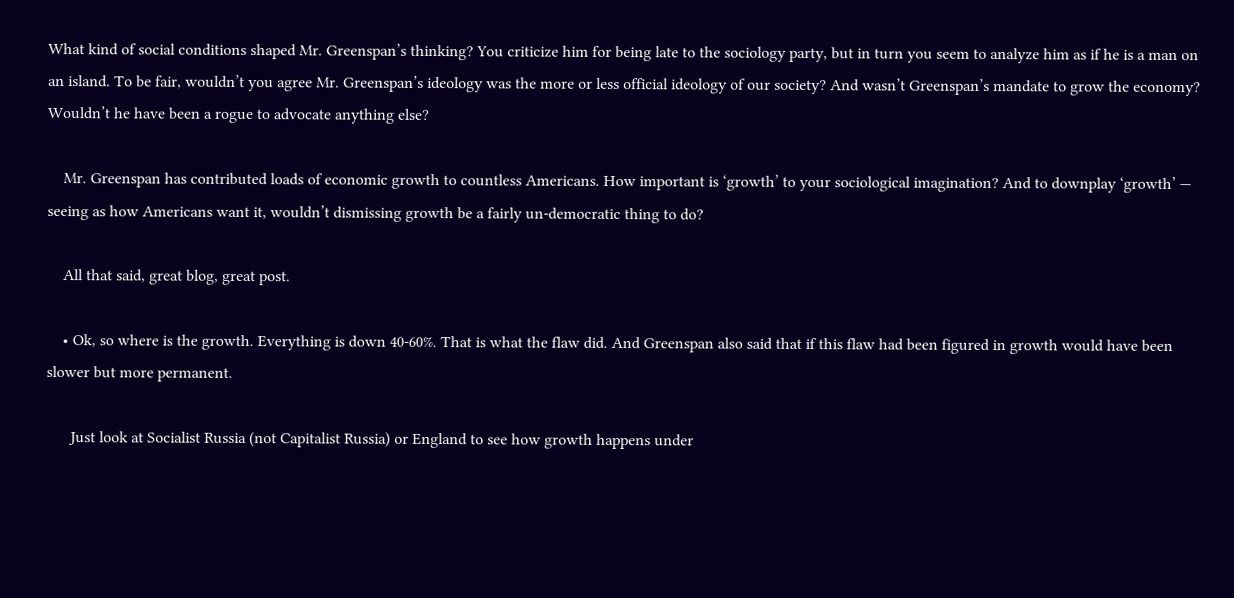What kind of social conditions shaped Mr. Greenspan’s thinking? You criticize him for being late to the sociology party, but in turn you seem to analyze him as if he is a man on an island. To be fair, wouldn’t you agree Mr. Greenspan’s ideology was the more or less official ideology of our society? And wasn’t Greenspan’s mandate to grow the economy? Wouldn’t he have been a rogue to advocate anything else?

    Mr. Greenspan has contributed loads of economic growth to countless Americans. How important is ‘growth’ to your sociological imagination? And to downplay ‘growth’ — seeing as how Americans want it, wouldn’t dismissing growth be a fairly un-democratic thing to do?

    All that said, great blog, great post.

    • Ok, so where is the growth. Everything is down 40-60%. That is what the flaw did. And Greenspan also said that if this flaw had been figured in growth would have been slower but more permanent.

      Just look at Socialist Russia (not Capitalist Russia) or England to see how growth happens under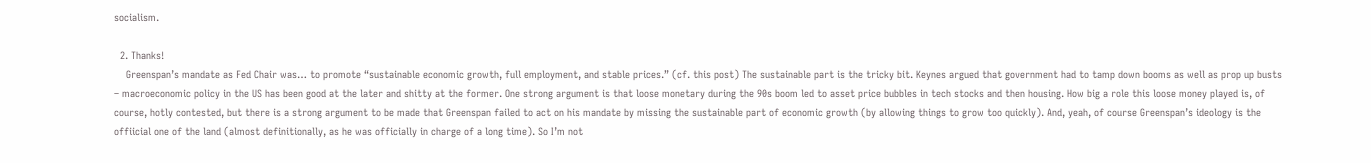socialism.

  2. Thanks!
    Greenspan’s mandate as Fed Chair was… to promote “sustainable economic growth, full employment, and stable prices.” (cf. this post) The sustainable part is the tricky bit. Keynes argued that government had to tamp down booms as well as prop up busts – macroeconomic policy in the US has been good at the later and shitty at the former. One strong argument is that loose monetary during the 90s boom led to asset price bubbles in tech stocks and then housing. How big a role this loose money played is, of course, hotly contested, but there is a strong argument to be made that Greenspan failed to act on his mandate by missing the sustainable part of economic growth (by allowing things to grow too quickly). And, yeah, of course Greenspan’s ideology is the offiicial one of the land (almost definitionally, as he was officially in charge of a long time). So I’m not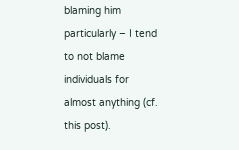blaming him particularly – I tend to not blame individuals for almost anything (cf. this post).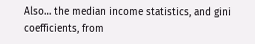Also… the median income statistics, and gini coefficients, from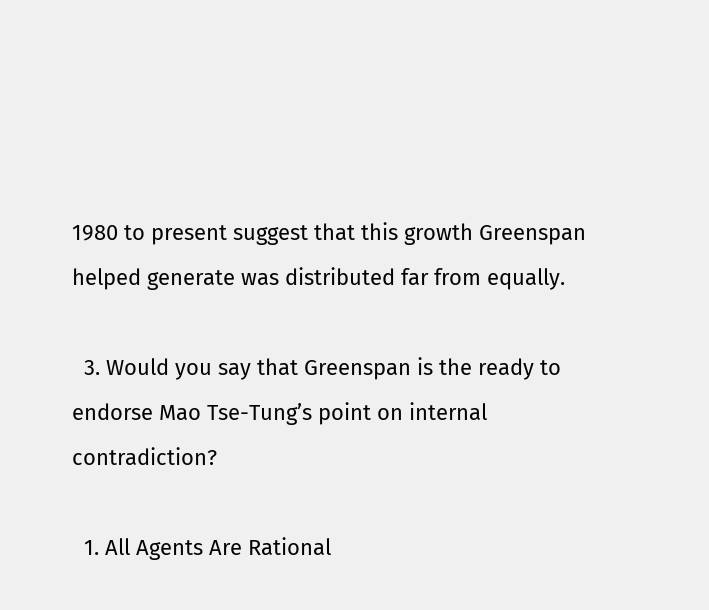1980 to present suggest that this growth Greenspan helped generate was distributed far from equally.

  3. Would you say that Greenspan is the ready to endorse Mao Tse-Tung’s point on internal contradiction?

  1. All Agents Are Rational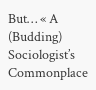But… « A (Budding) Sociologist’s Commonplace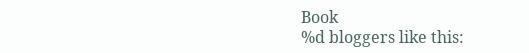Book
%d bloggers like this: